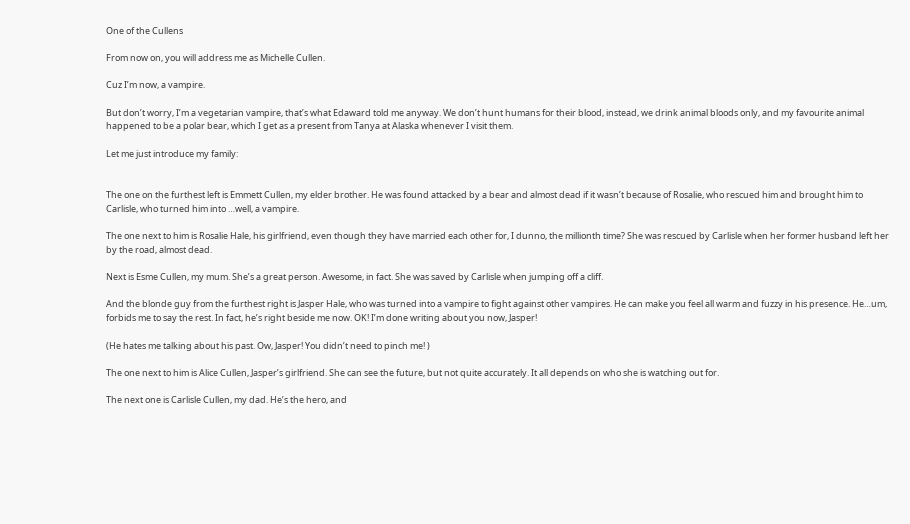One of the Cullens

From now on, you will address me as Michelle Cullen.

Cuz I’m now, a vampire.

But don’t worry, I’m a vegetarian vampire, that’s what Edaward told me anyway. We don’t hunt humans for their blood, instead, we drink animal bloods only, and my favourite animal happened to be a polar bear, which I get as a present from Tanya at Alaska whenever I visit them.

Let me just introduce my family:


The one on the furthest left is Emmett Cullen, my elder brother. He was found attacked by a bear and almost dead if it wasn’t because of Rosalie, who rescued him and brought him to Carlisle, who turned him into …well, a vampire.

The one next to him is Rosalie Hale, his girlfriend, even though they have married each other for, I dunno, the millionth time? She was rescued by Carlisle when her former husband left her by the road, almost dead.

Next is Esme Cullen, my mum. She’s a great person. Awesome, in fact. She was saved by Carlisle when jumping off a cliff.

And the blonde guy from the furthest right is Jasper Hale, who was turned into a vampire to fight against other vampires. He can make you feel all warm and fuzzy in his presence. He…um, forbids me to say the rest. In fact, he’s right beside me now. OK! I’m done writing about you now, Jasper!

(He hates me talking about his past. Ow, Jasper! You didn’t need to pinch me! )

The one next to him is Alice Cullen, Jasper’s girlfriend. She can see the future, but not quite accurately. It all depends on who she is watching out for.

The next one is Carlisle Cullen, my dad. He’s the hero, and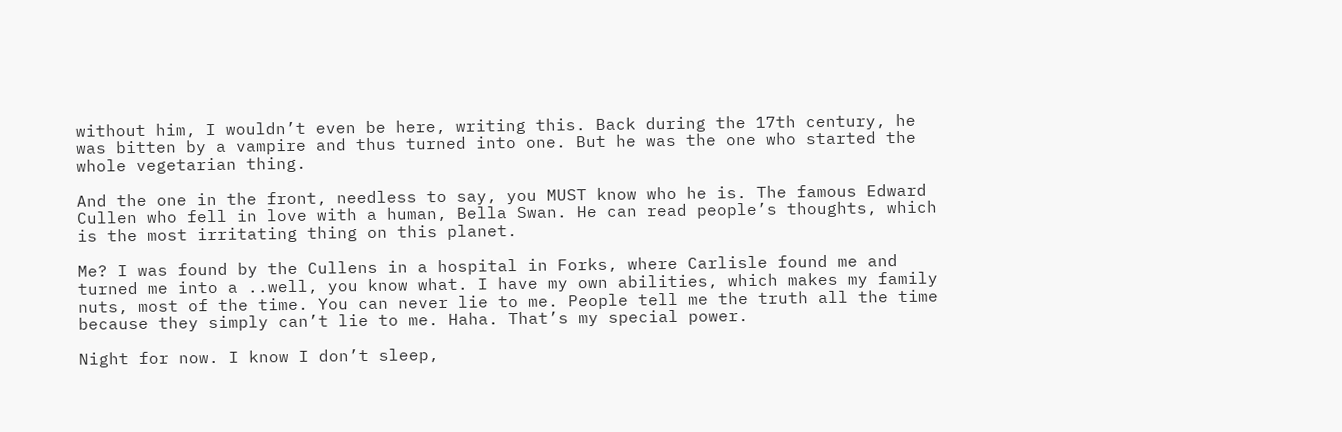without him, I wouldn’t even be here, writing this. Back during the 17th century, he was bitten by a vampire and thus turned into one. But he was the one who started the whole vegetarian thing.

And the one in the front, needless to say, you MUST know who he is. The famous Edward Cullen who fell in love with a human, Bella Swan. He can read people’s thoughts, which is the most irritating thing on this planet.

Me? I was found by the Cullens in a hospital in Forks, where Carlisle found me and turned me into a ..well, you know what. I have my own abilities, which makes my family nuts, most of the time. You can never lie to me. People tell me the truth all the time because they simply can’t lie to me. Haha. That’s my special power.

Night for now. I know I don’t sleep,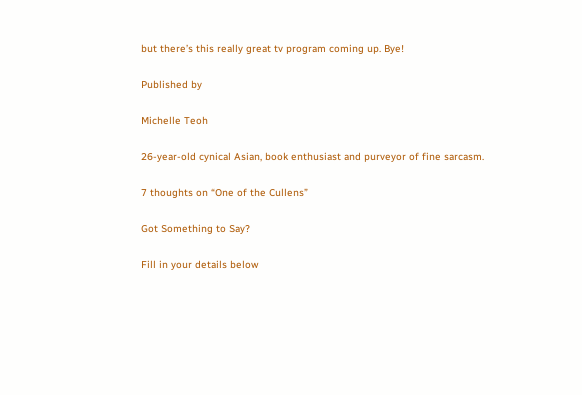but there’s this really great tv program coming up. Bye!

Published by

Michelle Teoh

26-year-old cynical Asian, book enthusiast and purveyor of fine sarcasm.

7 thoughts on “One of the Cullens”

Got Something to Say?

Fill in your details below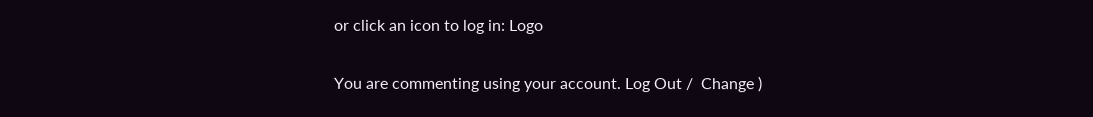or click an icon to log in: Logo

You are commenting using your account. Log Out /  Change )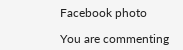Facebook photo

You are commenting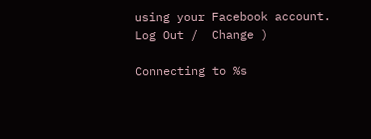using your Facebook account. Log Out /  Change )

Connecting to %s